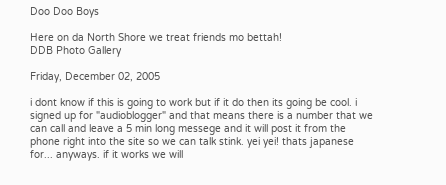Doo Doo Boys

Here on da North Shore we treat friends mo bettah!
DDB Photo Gallery

Friday, December 02, 2005

i dont know if this is going to work but if it do then its going be cool. i signed up for "audioblogger" and that means there is a number that we can call and leave a 5 min long messege and it will post it from the phone right into the site so we can talk stink. yei yei! thats japanese for... anyways. if it works we will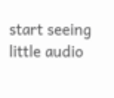start seeing little audio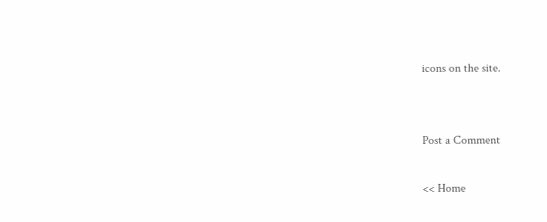icons on the site.


Post a Comment

<< Home